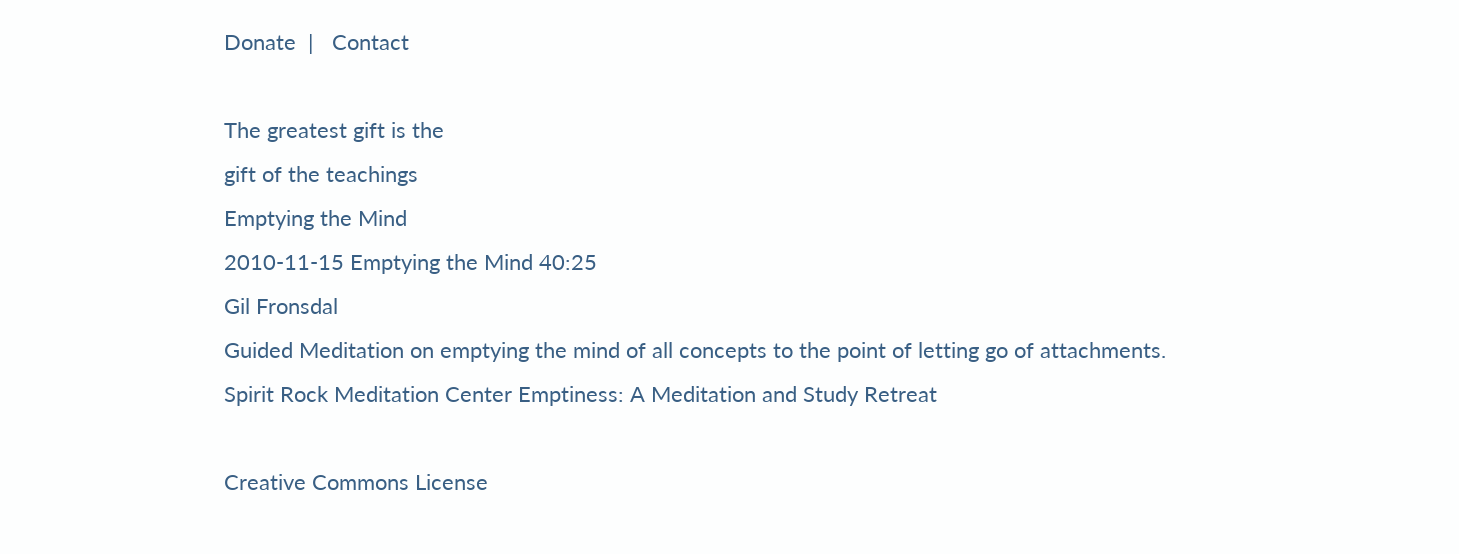Donate  |   Contact

The greatest gift is the
gift of the teachings
Emptying the Mind
2010-11-15 Emptying the Mind 40:25
Gil Fronsdal
Guided Meditation on emptying the mind of all concepts to the point of letting go of attachments.
Spirit Rock Meditation Center Emptiness: A Meditation and Study Retreat

Creative Commons License